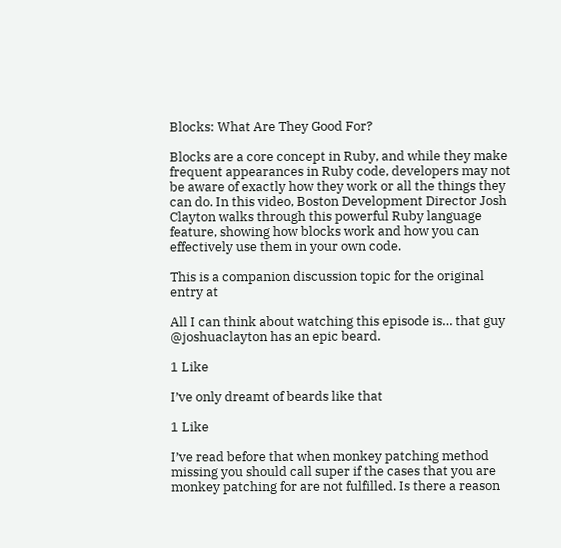Blocks: What Are They Good For?

Blocks are a core concept in Ruby, and while they make frequent appearances in Ruby code, developers may not be aware of exactly how they work or all the things they can do. In this video, Boston Development Director Josh Clayton walks through this powerful Ruby language feature, showing how blocks work and how you can effectively use them in your own code.

This is a companion discussion topic for the original entry at

All I can think about watching this episode is… that guy @joshuaclayton has an epic beard.

1 Like

I’ve only dreamt of beards like that

1 Like

I’ve read before that when monkey patching method missing you should call super if the cases that you are monkey patching for are not fulfilled. Is there a reason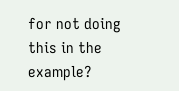for not doing this in the example?